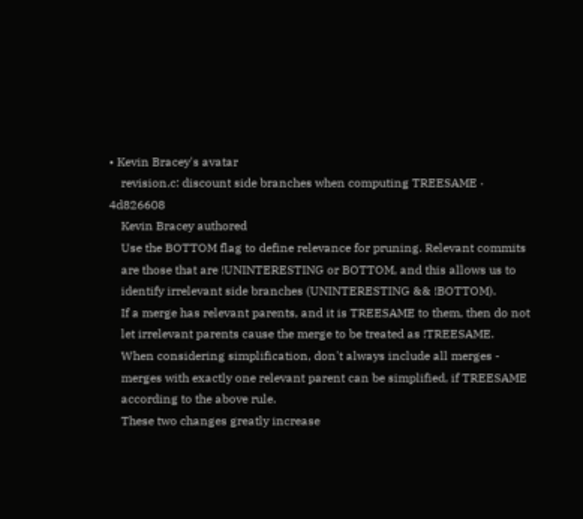• Kevin Bracey's avatar
    revision.c: discount side branches when computing TREESAME · 4d826608
    Kevin Bracey authored
    Use the BOTTOM flag to define relevance for pruning. Relevant commits
    are those that are !UNINTERESTING or BOTTOM, and this allows us to
    identify irrelevant side branches (UNINTERESTING && !BOTTOM).
    If a merge has relevant parents, and it is TREESAME to them, then do not
    let irrelevant parents cause the merge to be treated as !TREESAME.
    When considering simplification, don't always include all merges -
    merges with exactly one relevant parent can be simplified, if TREESAME
    according to the above rule.
    These two changes greatly increase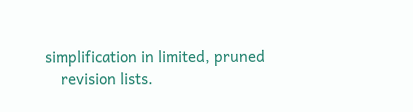simplification in limited, pruned
    revision lists.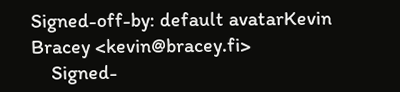Signed-off-by: default avatarKevin Bracey <kevin@bracey.fi>
    Signed-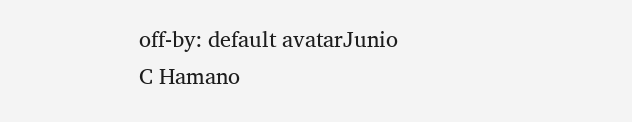off-by: default avatarJunio C Hamano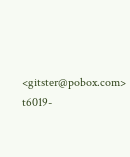<gitster@pobox.com>
t6019-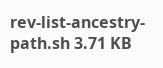rev-list-ancestry-path.sh 3.71 KB